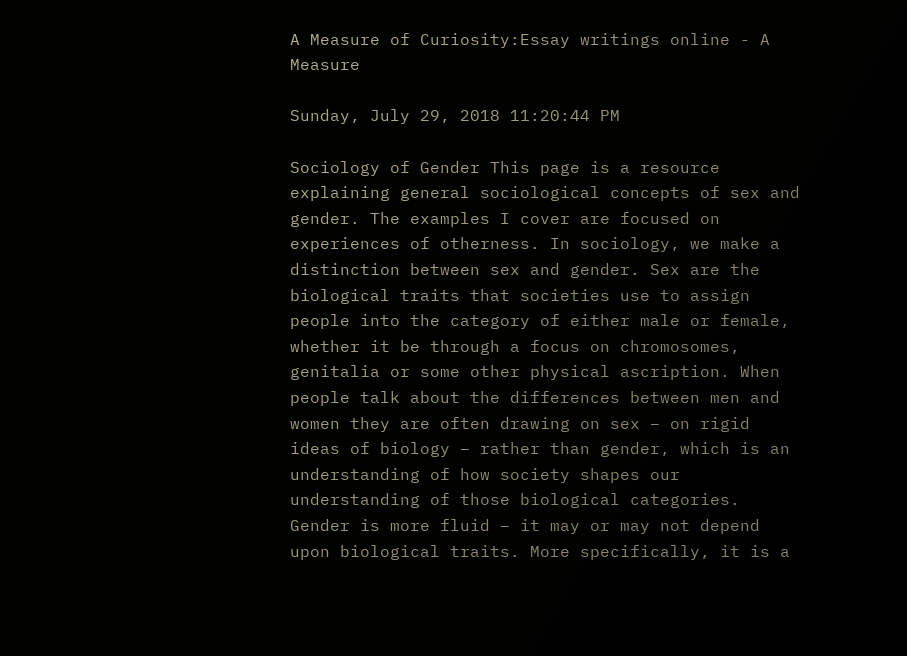A Measure of Curiosity:Essay writings online - A Measure

Sunday, July 29, 2018 11:20:44 PM

Sociology of Gender This page is a resource explaining general sociological concepts of sex and gender. The examples I cover are focused on experiences of otherness. In sociology, we make a distinction between sex and gender. Sex are the biological traits that societies use to assign people into the category of either male or female, whether it be through a focus on chromosomes, genitalia or some other physical ascription. When people talk about the differences between men and women they are often drawing on sex – on rigid ideas of biology – rather than gender, which is an understanding of how society shapes our understanding of those biological categories. Gender is more fluid – it may or may not depend upon biological traits. More specifically, it is a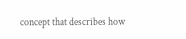concept that describes how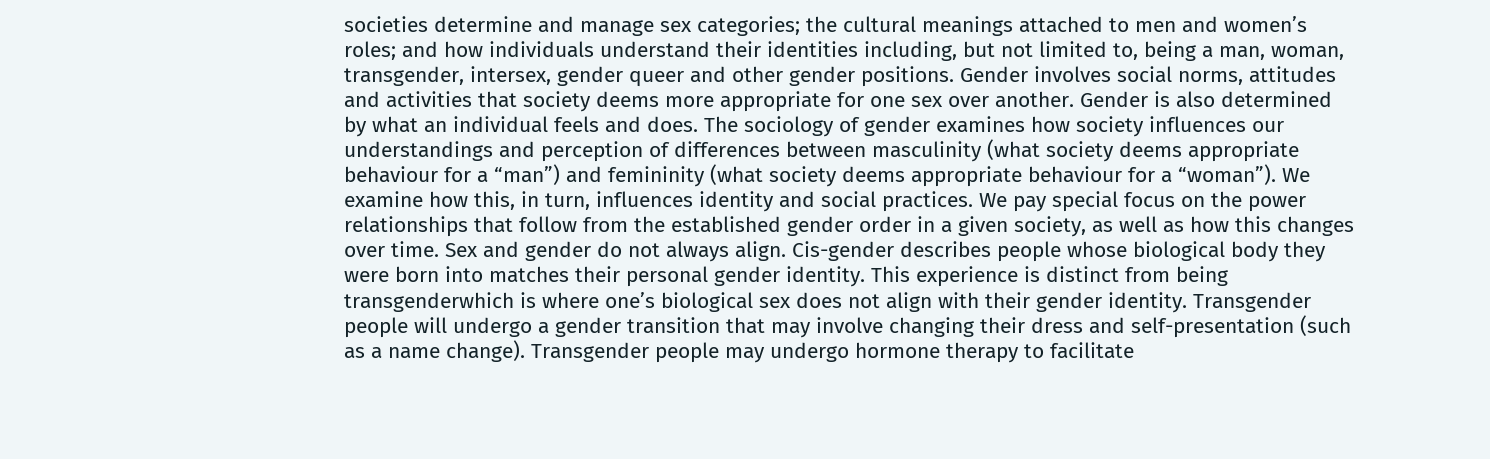societies determine and manage sex categories; the cultural meanings attached to men and women’s roles; and how individuals understand their identities including, but not limited to, being a man, woman, transgender, intersex, gender queer and other gender positions. Gender involves social norms, attitudes and activities that society deems more appropriate for one sex over another. Gender is also determined by what an individual feels and does. The sociology of gender examines how society influences our understandings and perception of differences between masculinity (what society deems appropriate behaviour for a “man”) and femininity (what society deems appropriate behaviour for a “woman”). We examine how this, in turn, influences identity and social practices. We pay special focus on the power relationships that follow from the established gender order in a given society, as well as how this changes over time. Sex and gender do not always align. Cis-gender describes people whose biological body they were born into matches their personal gender identity. This experience is distinct from being transgenderwhich is where one’s biological sex does not align with their gender identity. Transgender people will undergo a gender transition that may involve changing their dress and self-presentation (such as a name change). Transgender people may undergo hormone therapy to facilitate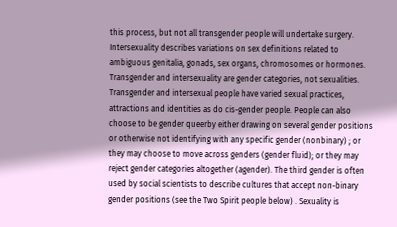this process, but not all transgender people will undertake surgery. Intersexuality describes variations on sex definitions related to ambiguous genitalia, gonads, sex organs, chromosomes or hormones. Transgender and intersexuality are gender categories, not sexualities. Transgender and intersexual people have varied sexual practices, attractions and identities as do cis-gender people. People can also choose to be gender queerby either drawing on several gender positions or otherwise not identifying with any specific gender (nonbinary) ; or they may choose to move across genders (gender fluid); or they may reject gender categories altogether (agender). The third gender is often used by social scientists to describe cultures that accept non-binary gender positions (see the Two Spirit people below) . Sexuality is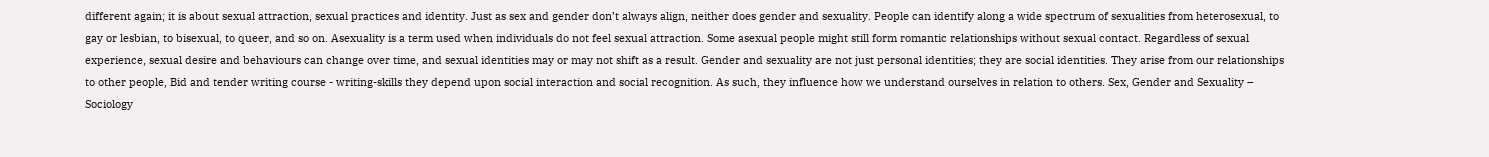different again; it is about sexual attraction, sexual practices and identity. Just as sex and gender don’t always align, neither does gender and sexuality. People can identify along a wide spectrum of sexualities from heterosexual, to gay or lesbian, to bisexual, to queer, and so on. Asexuality is a term used when individuals do not feel sexual attraction. Some asexual people might still form romantic relationships without sexual contact. Regardless of sexual experience, sexual desire and behaviours can change over time, and sexual identities may or may not shift as a result. Gender and sexuality are not just personal identities; they are social identities. They arise from our relationships to other people, Bid and tender writing course - writing-skills they depend upon social interaction and social recognition. As such, they influence how we understand ourselves in relation to others. Sex, Gender and Sexuality – Sociology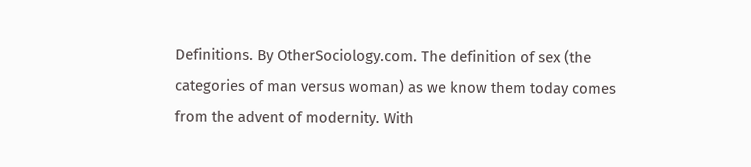Definitions. By OtherSociology.com. The definition of sex (the categories of man versus woman) as we know them today comes from the advent of modernity. With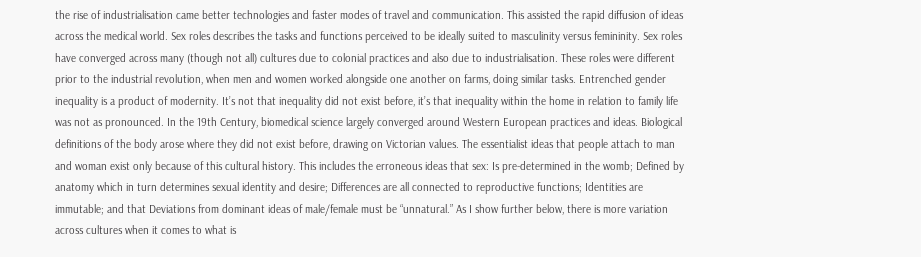the rise of industrialisation came better technologies and faster modes of travel and communication. This assisted the rapid diffusion of ideas across the medical world. Sex roles describes the tasks and functions perceived to be ideally suited to masculinity versus femininity. Sex roles have converged across many (though not all) cultures due to colonial practices and also due to industrialisation. These roles were different prior to the industrial revolution, when men and women worked alongside one another on farms, doing similar tasks. Entrenched gender inequality is a product of modernity. It’s not that inequality did not exist before, it’s that inequality within the home in relation to family life was not as pronounced. In the 19th Century, biomedical science largely converged around Western European practices and ideas. Biological definitions of the body arose where they did not exist before, drawing on Victorian values. The essentialist ideas that people attach to man and woman exist only because of this cultural history. This includes the erroneous ideas that sex: Is pre-determined in the womb; Defined by anatomy which in turn determines sexual identity and desire; Differences are all connected to reproductive functions; Identities are immutable; and that Deviations from dominant ideas of male/female must be “unnatural.” As I show further below, there is more variation across cultures when it comes to what is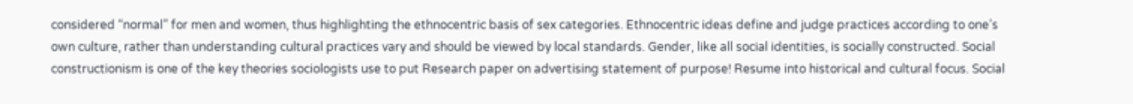considered “normal” for men and women, thus highlighting the ethnocentric basis of sex categories. Ethnocentric ideas define and judge practices according to one’s own culture, rather than understanding cultural practices vary and should be viewed by local standards. Gender, like all social identities, is socially constructed. Social constructionism is one of the key theories sociologists use to put Research paper on advertising statement of purpose! Resume into historical and cultural focus. Social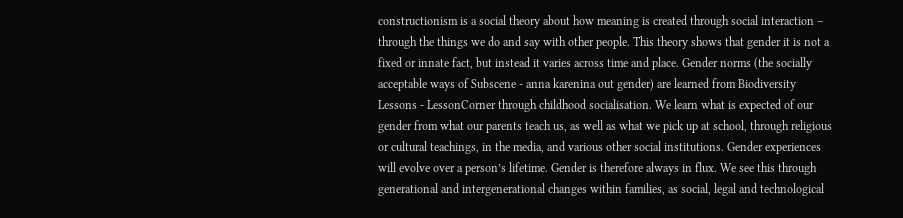constructionism is a social theory about how meaning is created through social interaction – through the things we do and say with other people. This theory shows that gender it is not a fixed or innate fact, but instead it varies across time and place. Gender norms (the socially acceptable ways of Subscene - anna karenina out gender) are learned from Biodiversity Lessons - LessonCorner through childhood socialisation. We learn what is expected of our gender from what our parents teach us, as well as what we pick up at school, through religious or cultural teachings, in the media, and various other social institutions. Gender experiences will evolve over a person’s lifetime. Gender is therefore always in flux. We see this through generational and intergenerational changes within families, as social, legal and technological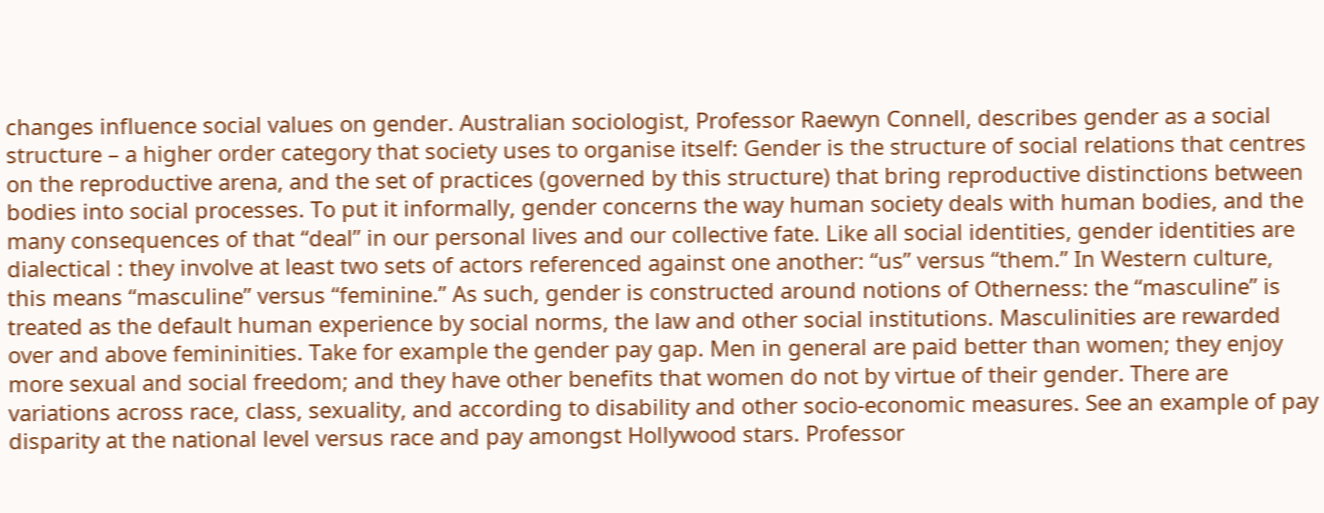changes influence social values on gender. Australian sociologist, Professor Raewyn Connell, describes gender as a social structure – a higher order category that society uses to organise itself: Gender is the structure of social relations that centres on the reproductive arena, and the set of practices (governed by this structure) that bring reproductive distinctions between bodies into social processes. To put it informally, gender concerns the way human society deals with human bodies, and the many consequences of that “deal” in our personal lives and our collective fate. Like all social identities, gender identities are dialectical : they involve at least two sets of actors referenced against one another: “us” versus “them.” In Western culture, this means “masculine” versus “feminine.” As such, gender is constructed around notions of Otherness: the “masculine” is treated as the default human experience by social norms, the law and other social institutions. Masculinities are rewarded over and above femininities. Take for example the gender pay gap. Men in general are paid better than women; they enjoy more sexual and social freedom; and they have other benefits that women do not by virtue of their gender. There are variations across race, class, sexuality, and according to disability and other socio-economic measures. See an example of pay disparity at the national level versus race and pay amongst Hollywood stars. Professor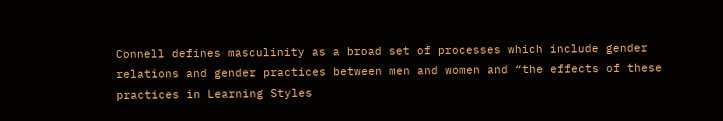Connell defines masculinity as a broad set of processes which include gender relations and gender practices between men and women and “the effects of these practices in Learning Styles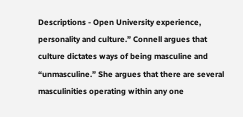Descriptions - Open University experience, personality and culture.” Connell argues that culture dictates ways of being masculine and “unmasculine.” She argues that there are several masculinities operating within any one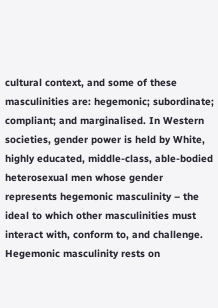cultural context, and some of these masculinities are: hegemonic; subordinate; compliant; and marginalised. In Western societies, gender power is held by White, highly educated, middle-class, able-bodied heterosexual men whose gender represents hegemonic masculinity – the ideal to which other masculinities must interact with, conform to, and challenge. Hegemonic masculinity rests on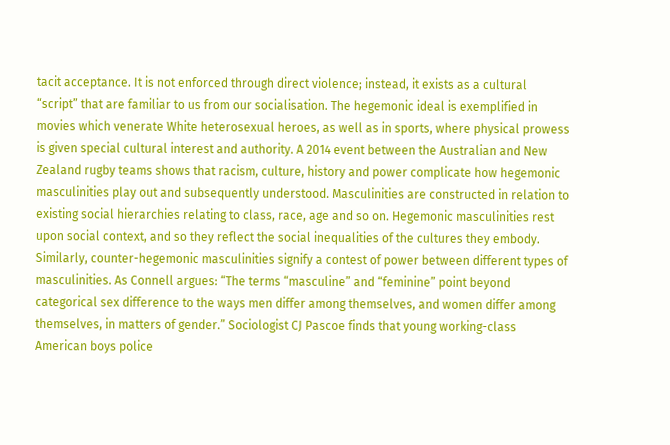tacit acceptance. It is not enforced through direct violence; instead, it exists as a cultural “script” that are familiar to us from our socialisation. The hegemonic ideal is exemplified in movies which venerate White heterosexual heroes, as well as in sports, where physical prowess is given special cultural interest and authority. A 2014 event between the Australian and New Zealand rugby teams shows that racism, culture, history and power complicate how hegemonic masculinities play out and subsequently understood. Masculinities are constructed in relation to existing social hierarchies relating to class, race, age and so on. Hegemonic masculinities rest upon social context, and so they reflect the social inequalities of the cultures they embody. Similarly, counter-hegemonic masculinities signify a contest of power between different types of masculinities. As Connell argues: “The terms “masculine” and “feminine” point beyond categorical sex difference to the ways men differ among themselves, and women differ among themselves, in matters of gender.” Sociologist CJ Pascoe finds that young working-class American boys police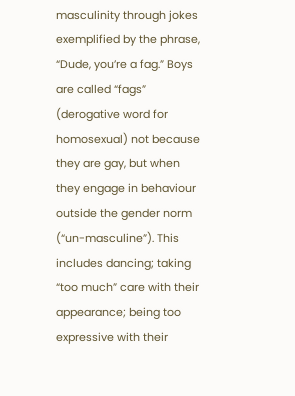masculinity through jokes exemplified by the phrase, “Dude, you’re a fag.” Boys are called “fags” (derogative word for homosexual) not because they are gay, but when they engage in behaviour outside the gender norm (“un-masculine”). This includes dancing; taking “too much” care with their appearance; being too expressive with their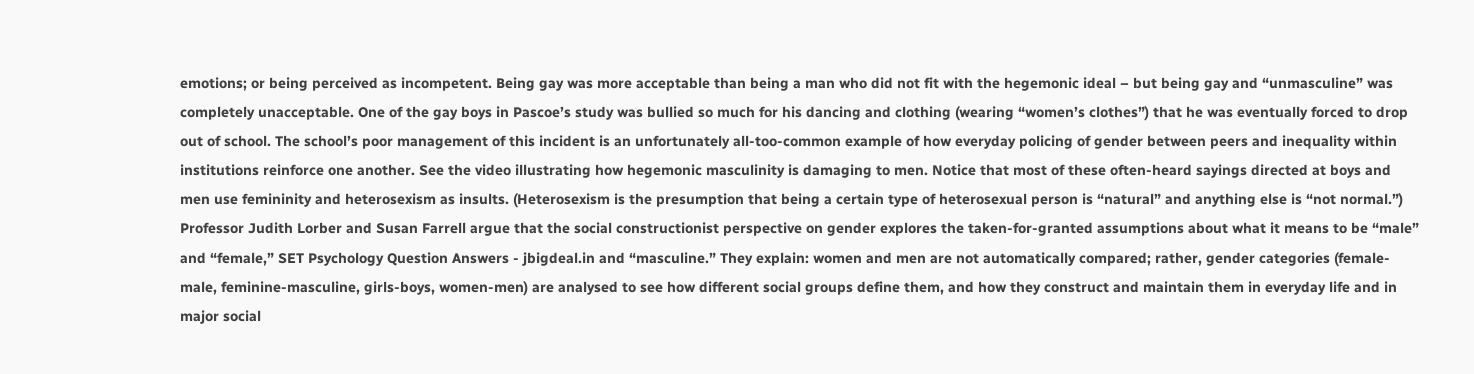emotions; or being perceived as incompetent. Being gay was more acceptable than being a man who did not fit with the hegemonic ideal – but being gay and “unmasculine” was completely unacceptable. One of the gay boys in Pascoe’s study was bullied so much for his dancing and clothing (wearing “women’s clothes”) that he was eventually forced to drop out of school. The school’s poor management of this incident is an unfortunately all-too-common example of how everyday policing of gender between peers and inequality within institutions reinforce one another. See the video illustrating how hegemonic masculinity is damaging to men. Notice that most of these often-heard sayings directed at boys and men use femininity and heterosexism as insults. (Heterosexism is the presumption that being a certain type of heterosexual person is “natural” and anything else is “not normal.”) Professor Judith Lorber and Susan Farrell argue that the social constructionist perspective on gender explores the taken-for-granted assumptions about what it means to be “male” and “female,” SET Psychology Question Answers - jbigdeal.in and “masculine.” They explain: women and men are not automatically compared; rather, gender categories (female-male, feminine-masculine, girls-boys, women-men) are analysed to see how different social groups define them, and how they construct and maintain them in everyday life and in major social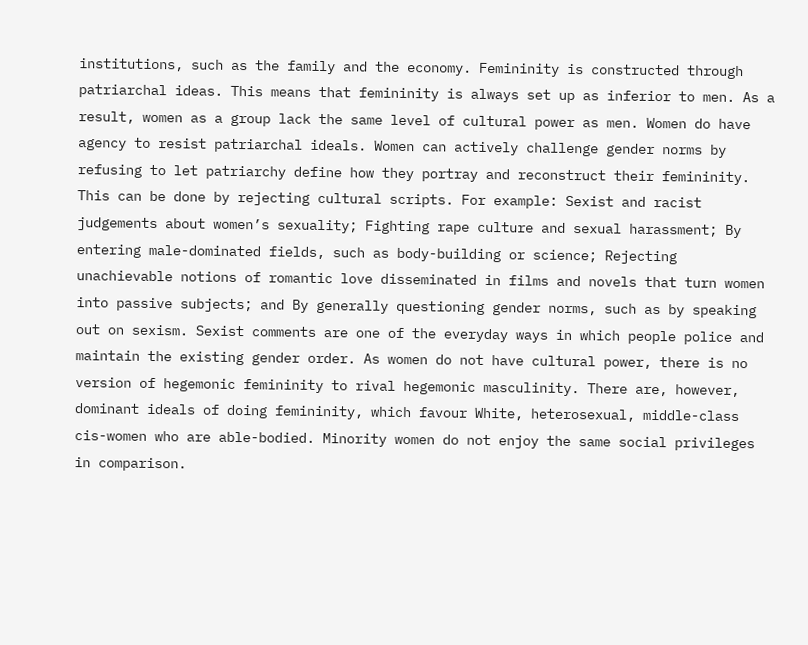institutions, such as the family and the economy. Femininity is constructed through patriarchal ideas. This means that femininity is always set up as inferior to men. As a result, women as a group lack the same level of cultural power as men. Women do have agency to resist patriarchal ideals. Women can actively challenge gender norms by refusing to let patriarchy define how they portray and reconstruct their femininity. This can be done by rejecting cultural scripts. For example: Sexist and racist judgements about women’s sexuality; Fighting rape culture and sexual harassment; By entering male-dominated fields, such as body-building or science; Rejecting unachievable notions of romantic love disseminated in films and novels that turn women into passive subjects; and By generally questioning gender norms, such as by speaking out on sexism. Sexist comments are one of the everyday ways in which people police and maintain the existing gender order. As women do not have cultural power, there is no version of hegemonic femininity to rival hegemonic masculinity. There are, however, dominant ideals of doing femininity, which favour White, heterosexual, middle-class cis-women who are able-bodied. Minority women do not enjoy the same social privileges in comparison.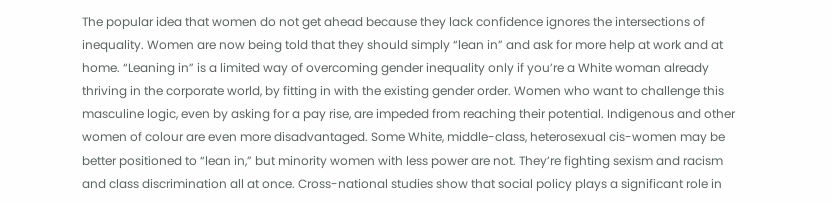The popular idea that women do not get ahead because they lack confidence ignores the intersections of inequality. Women are now being told that they should simply “lean in” and ask for more help at work and at home. “Leaning in” is a limited way of overcoming gender inequality only if you’re a White woman already thriving in the corporate world, by fitting in with the existing gender order. Women who want to challenge this masculine logic, even by asking for a pay rise, are impeded from reaching their potential. Indigenous and other women of colour are even more disadvantaged. Some White, middle-class, heterosexual cis-women may be better positioned to “lean in,” but minority women with less power are not. They’re fighting sexism and racism and class discrimination all at once. Cross-national studies show that social policy plays a significant role in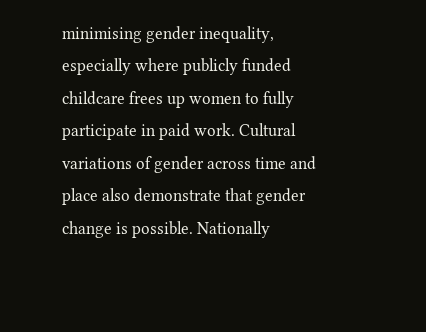minimising gender inequality, especially where publicly funded childcare frees up women to fully participate in paid work. Cultural variations of gender across time and place also demonstrate that gender change is possible. Nationally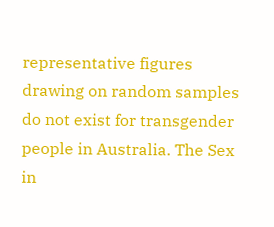representative figures drawing on random samples do not exist for transgender people in Australia. The Sex in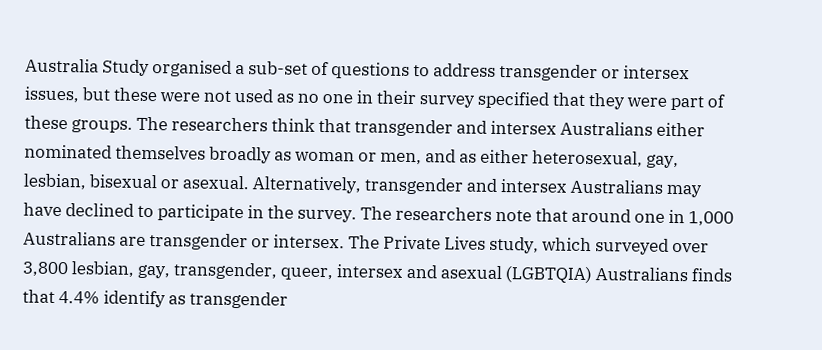Australia Study organised a sub-set of questions to address transgender or intersex issues, but these were not used as no one in their survey specified that they were part of these groups. The researchers think that transgender and intersex Australians either nominated themselves broadly as woman or men, and as either heterosexual, gay, lesbian, bisexual or asexual. Alternatively, transgender and intersex Australians may have declined to participate in the survey. The researchers note that around one in 1,000 Australians are transgender or intersex. The Private Lives study, which surveyed over 3,800 lesbian, gay, transgender, queer, intersex and asexual (LGBTQIA) Australians finds that 4.4% identify as transgender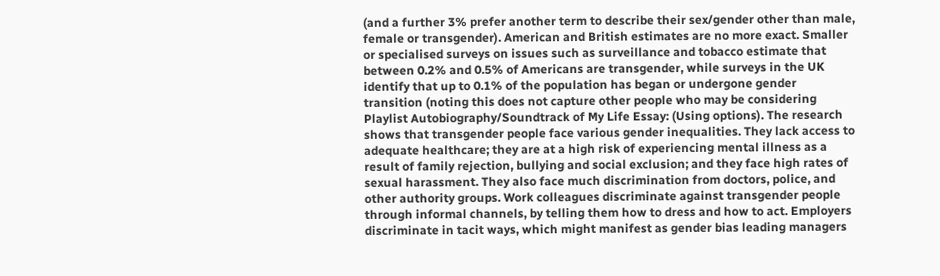(and a further 3% prefer another term to describe their sex/gender other than male, female or transgender). American and British estimates are no more exact. Smaller or specialised surveys on issues such as surveillance and tobacco estimate that between 0.2% and 0.5% of Americans are transgender, while surveys in the UK identify that up to 0.1% of the population has began or undergone gender transition (noting this does not capture other people who may be considering Playlist Autobiography/Soundtrack of My Life Essay: (Using options). The research shows that transgender people face various gender inequalities. They lack access to adequate healthcare; they are at a high risk of experiencing mental illness as a result of family rejection, bullying and social exclusion; and they face high rates of sexual harassment. They also face much discrimination from doctors, police, and other authority groups. Work colleagues discriminate against transgender people through informal channels, by telling them how to dress and how to act. Employers discriminate in tacit ways, which might manifest as gender bias leading managers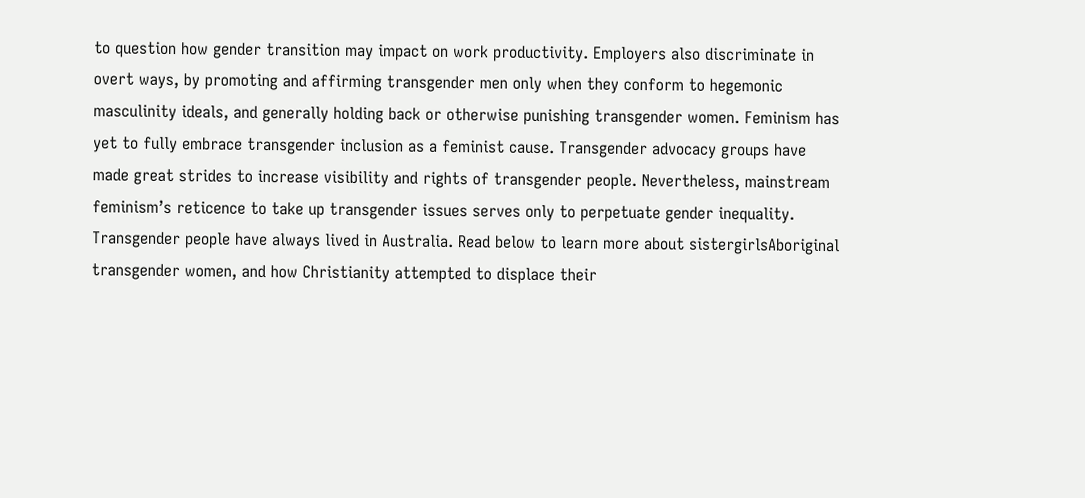to question how gender transition may impact on work productivity. Employers also discriminate in overt ways, by promoting and affirming transgender men only when they conform to hegemonic masculinity ideals, and generally holding back or otherwise punishing transgender women. Feminism has yet to fully embrace transgender inclusion as a feminist cause. Transgender advocacy groups have made great strides to increase visibility and rights of transgender people. Nevertheless, mainstream feminism’s reticence to take up transgender issues serves only to perpetuate gender inequality. Transgender people have always lived in Australia. Read below to learn more about sistergirlsAboriginal transgender women, and how Christianity attempted to displace their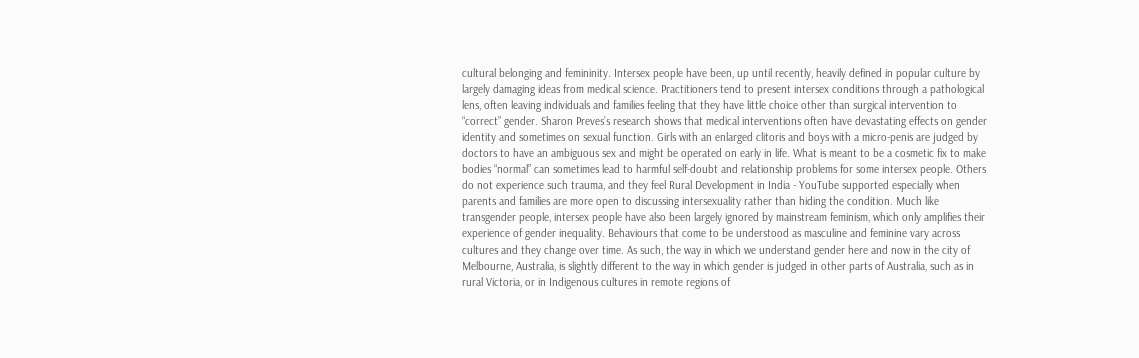cultural belonging and femininity. Intersex people have been, up until recently, heavily defined in popular culture by largely damaging ideas from medical science. Practitioners tend to present intersex conditions through a pathological lens, often leaving individuals and families feeling that they have little choice other than surgical intervention to “correct” gender. Sharon Preves’s research shows that medical interventions often have devastating effects on gender identity and sometimes on sexual function. Girls with an enlarged clitoris and boys with a micro-penis are judged by doctors to have an ambiguous sex and might be operated on early in life. What is meant to be a cosmetic fix to make bodies “normal” can sometimes lead to harmful self-doubt and relationship problems for some intersex people. Others do not experience such trauma, and they feel Rural Development in India - YouTube supported especially when parents and families are more open to discussing intersexuality rather than hiding the condition. Much like transgender people, intersex people have also been largely ignored by mainstream feminism, which only amplifies their experience of gender inequality. Behaviours that come to be understood as masculine and feminine vary across cultures and they change over time. As such, the way in which we understand gender here and now in the city of Melbourne, Australia, is slightly different to the way in which gender is judged in other parts of Australia, such as in rural Victoria, or in Indigenous cultures in remote regions of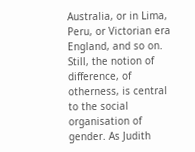Australia, or in Lima, Peru, or Victorian era England, and so on. Still, the notion of difference, of otherness, is central to the social organisation of gender. As Judith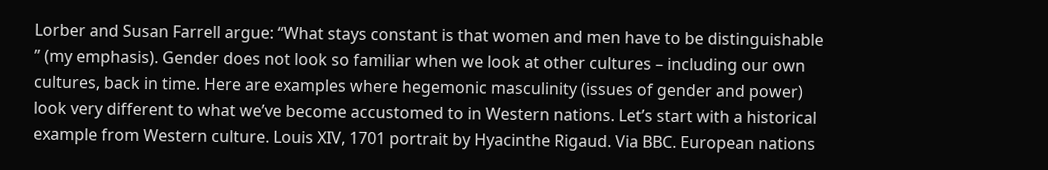Lorber and Susan Farrell argue: “What stays constant is that women and men have to be distinguishable ” (my emphasis). Gender does not look so familiar when we look at other cultures – including our own cultures, back in time. Here are examples where hegemonic masculinity (issues of gender and power) look very different to what we’ve become accustomed to in Western nations. Let’s start with a historical example from Western culture. Louis XIV, 1701 portrait by Hyacinthe Rigaud. Via BBC. European nations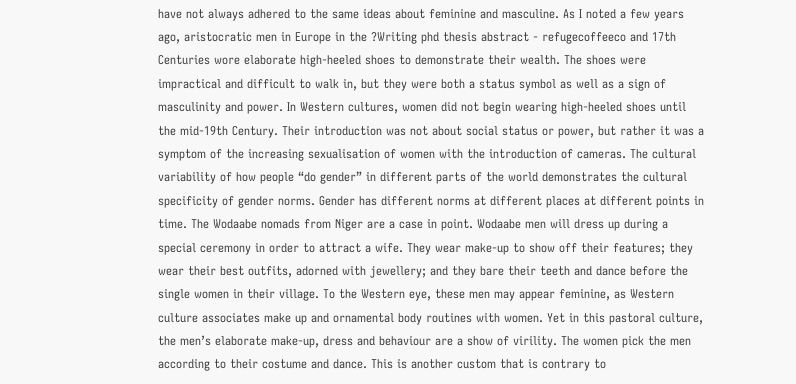have not always adhered to the same ideas about feminine and masculine. As I noted a few years ago, aristocratic men in Europe in the ?Writing phd thesis abstract - refugecoffeeco and 17th Centuries wore elaborate high-heeled shoes to demonstrate their wealth. The shoes were impractical and difficult to walk in, but they were both a status symbol as well as a sign of masculinity and power. In Western cultures, women did not begin wearing high-heeled shoes until the mid-19th Century. Their introduction was not about social status or power, but rather it was a symptom of the increasing sexualisation of women with the introduction of cameras. The cultural variability of how people “do gender” in different parts of the world demonstrates the cultural specificity of gender norms. Gender has different norms at different places at different points in time. The Wodaabe nomads from Niger are a case in point. Wodaabe men will dress up during a special ceremony in order to attract a wife. They wear make-up to show off their features; they wear their best outfits, adorned with jewellery; and they bare their teeth and dance before the single women in their village. To the Western eye, these men may appear feminine, as Western culture associates make up and ornamental body routines with women. Yet in this pastoral culture, the men’s elaborate make-up, dress and behaviour are a show of virility. The women pick the men according to their costume and dance. This is another custom that is contrary to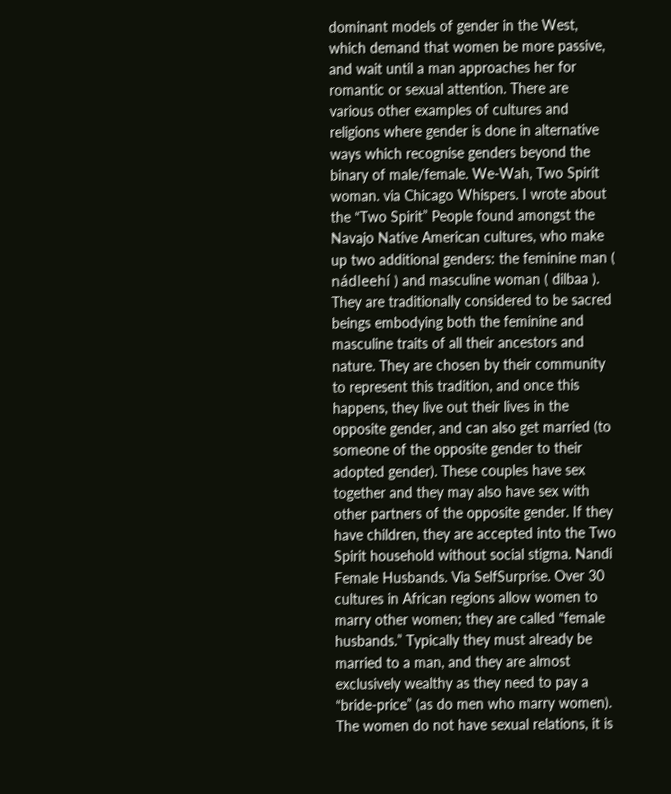dominant models of gender in the West, which demand that women be more passive, and wait until a man approaches her for romantic or sexual attention. There are various other examples of cultures and religions where gender is done in alternative ways which recognise genders beyond the binary of male/female. We-Wah, Two Spirit woman. via Chicago Whispers. I wrote about the “Two Spirit” People found amongst the Navajo Native American cultures, who make up two additional genders: the feminine man ( nádleehí ) and masculine woman ( dilbaa ). They are traditionally considered to be sacred beings embodying both the feminine and masculine traits of all their ancestors and nature. They are chosen by their community to represent this tradition, and once this happens, they live out their lives in the opposite gender, and can also get married (to someone of the opposite gender to their adopted gender). These couples have sex together and they may also have sex with other partners of the opposite gender. If they have children, they are accepted into the Two Spirit household without social stigma. Nandi Female Husbands. Via SelfSurprise. Over 30 cultures in African regions allow women to marry other women; they are called “female husbands.” Typically they must already be married to a man, and they are almost exclusively wealthy as they need to pay a “bride-price” (as do men who marry women). The women do not have sexual relations, it is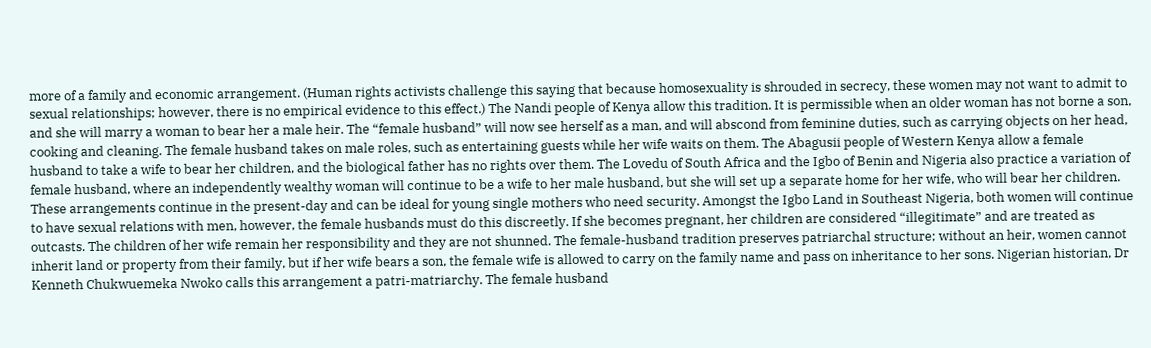more of a family and economic arrangement. (Human rights activists challenge this saying that because homosexuality is shrouded in secrecy, these women may not want to admit to sexual relationships; however, there is no empirical evidence to this effect.) The Nandi people of Kenya allow this tradition. It is permissible when an older woman has not borne a son, and she will marry a woman to bear her a male heir. The “female husband” will now see herself as a man, and will abscond from feminine duties, such as carrying objects on her head, cooking and cleaning. The female husband takes on male roles, such as entertaining guests while her wife waits on them. The Abagusii people of Western Kenya allow a female husband to take a wife to bear her children, and the biological father has no rights over them. The Lovedu of South Africa and the Igbo of Benin and Nigeria also practice a variation of female husband, where an independently wealthy woman will continue to be a wife to her male husband, but she will set up a separate home for her wife, who will bear her children. These arrangements continue in the present-day and can be ideal for young single mothers who need security. Amongst the Igbo Land in Southeast Nigeria, both women will continue to have sexual relations with men, however, the female husbands must do this discreetly. If she becomes pregnant, her children are considered “illegitimate” and are treated as outcasts. The children of her wife remain her responsibility and they are not shunned. The female-husband tradition preserves patriarchal structure; without an heir, women cannot inherit land or property from their family, but if her wife bears a son, the female wife is allowed to carry on the family name and pass on inheritance to her sons. Nigerian historian, Dr Kenneth Chukwuemeka Nwoko calls this arrangement a patri-matriarchy. The female husband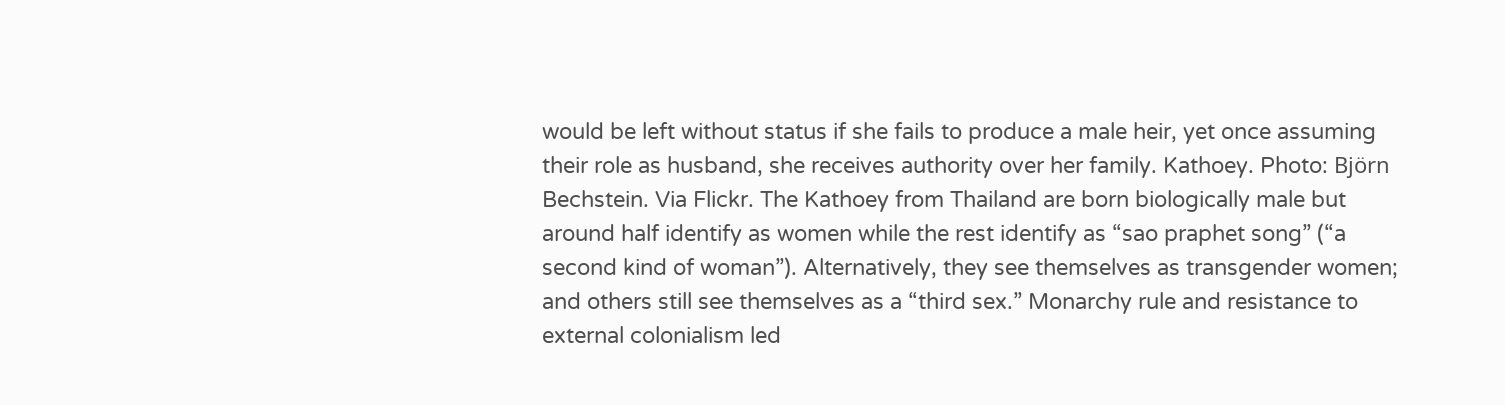would be left without status if she fails to produce a male heir, yet once assuming their role as husband, she receives authority over her family. Kathoey. Photo: Björn Bechstein. Via Flickr. The Kathoey from Thailand are born biologically male but around half identify as women while the rest identify as “sao praphet song” (“a second kind of woman”). Alternatively, they see themselves as transgender women; and others still see themselves as a “third sex.” Monarchy rule and resistance to external colonialism led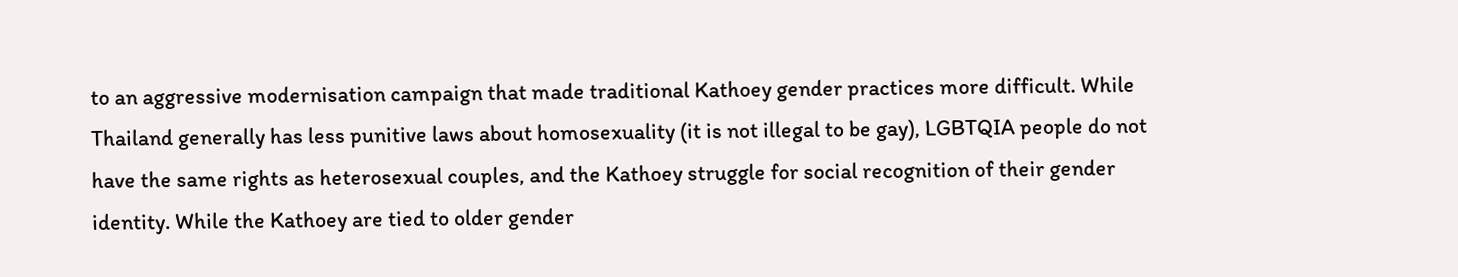to an aggressive modernisation campaign that made traditional Kathoey gender practices more difficult. While Thailand generally has less punitive laws about homosexuality (it is not illegal to be gay), LGBTQIA people do not have the same rights as heterosexual couples, and the Kathoey struggle for social recognition of their gender identity. While the Kathoey are tied to older gender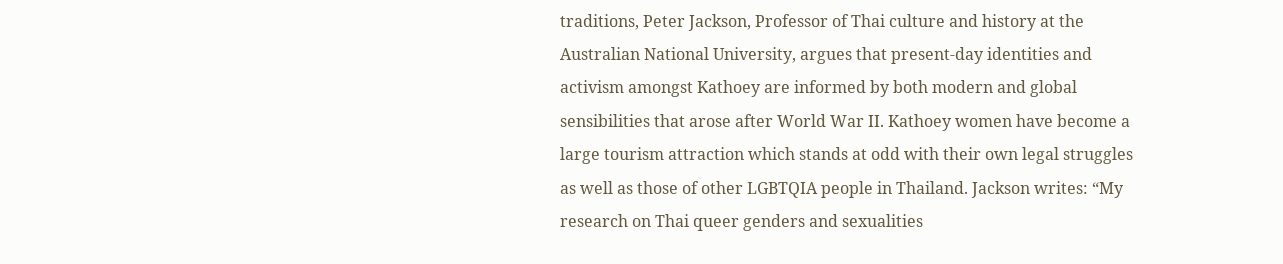traditions, Peter Jackson, Professor of Thai culture and history at the Australian National University, argues that present-day identities and activism amongst Kathoey are informed by both modern and global sensibilities that arose after World War II. Kathoey women have become a large tourism attraction which stands at odd with their own legal struggles as well as those of other LGBTQIA people in Thailand. Jackson writes: “My research on Thai queer genders and sexualities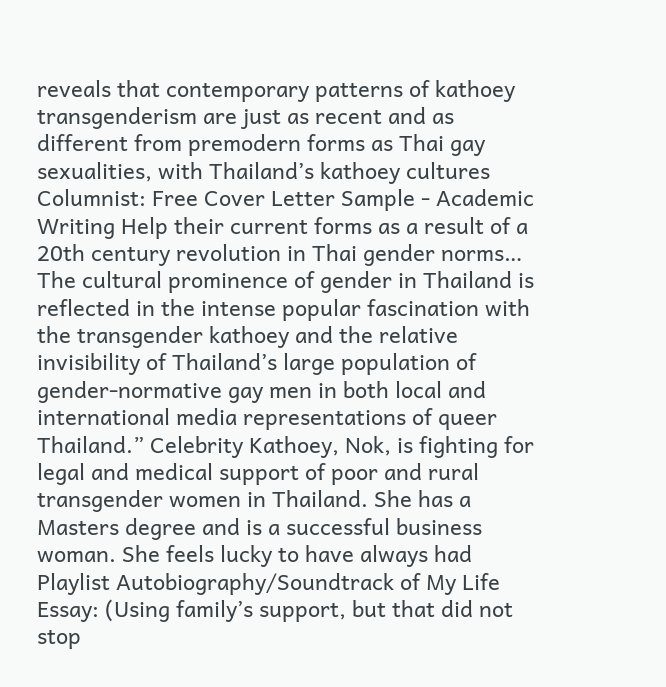reveals that contemporary patterns of kathoey transgenderism are just as recent and as different from premodern forms as Thai gay sexualities, with Thailand’s kathoey cultures Columnist: Free Cover Letter Sample - Academic Writing Help their current forms as a result of a 20th century revolution in Thai gender norms… The cultural prominence of gender in Thailand is reflected in the intense popular fascination with the transgender kathoey and the relative invisibility of Thailand’s large population of gender-normative gay men in both local and international media representations of queer Thailand.” Celebrity Kathoey, Nok, is fighting for legal and medical support of poor and rural transgender women in Thailand. She has a Masters degree and is a successful business woman. She feels lucky to have always had Playlist Autobiography/Soundtrack of My Life Essay: (Using family’s support, but that did not stop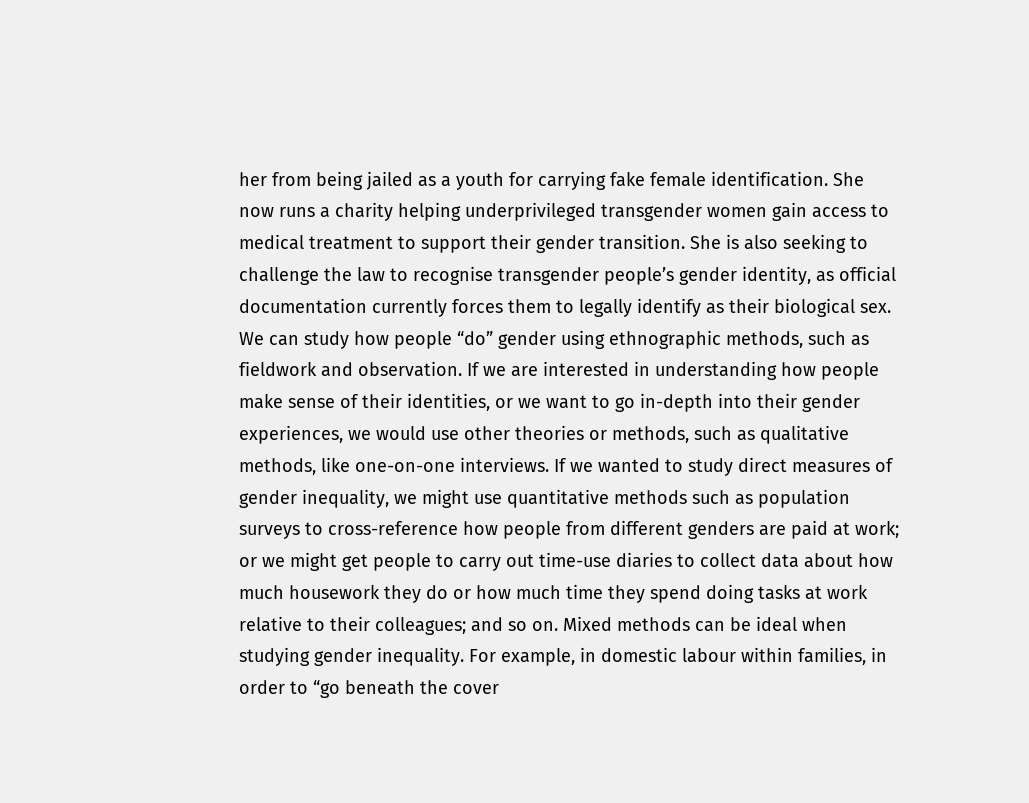her from being jailed as a youth for carrying fake female identification. She now runs a charity helping underprivileged transgender women gain access to medical treatment to support their gender transition. She is also seeking to challenge the law to recognise transgender people’s gender identity, as official documentation currently forces them to legally identify as their biological sex. We can study how people “do” gender using ethnographic methods, such as fieldwork and observation. If we are interested in understanding how people make sense of their identities, or we want to go in-depth into their gender experiences, we would use other theories or methods, such as qualitative methods, like one-on-one interviews. If we wanted to study direct measures of gender inequality, we might use quantitative methods such as population surveys to cross-reference how people from different genders are paid at work; or we might get people to carry out time-use diaries to collect data about how much housework they do or how much time they spend doing tasks at work relative to their colleagues; and so on. Mixed methods can be ideal when studying gender inequality. For example, in domestic labour within families, in order to “go beneath the cover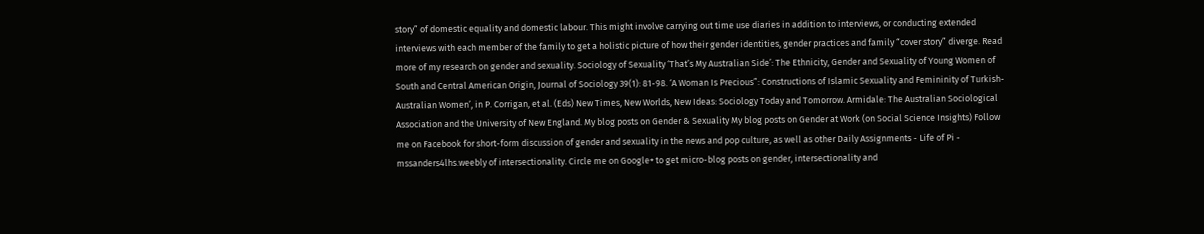story” of domestic equality and domestic labour. This might involve carrying out time use diaries in addition to interviews, or conducting extended interviews with each member of the family to get a holistic picture of how their gender identities, gender practices and family “cover story” diverge. Read more of my research on gender and sexuality. Sociology of Sexuality ‘That’s My Australian Side’: The Ethnicity, Gender and Sexuality of Young Women of South and Central American Origin, Journal of Sociology 39(1): 81-98. ‘A Woman Is Precious”: Constructions of Islamic Sexuality and Femininity of Turkish-Australian Women’, in P. Corrigan, et al. (Eds) New Times, New Worlds, New Ideas: Sociology Today and Tomorrow. Armidale: The Australian Sociological Association and the University of New England. My blog posts on Gender & Sexuality My blog posts on Gender at Work (on Social Science Insights) Follow me on Facebook for short-form discussion of gender and sexuality in the news and pop culture, as well as other Daily Assignments - Life of Pi - mssanders4lhs.weebly of intersectionality. Circle me on Google+ to get micro-blog posts on gender, intersectionality and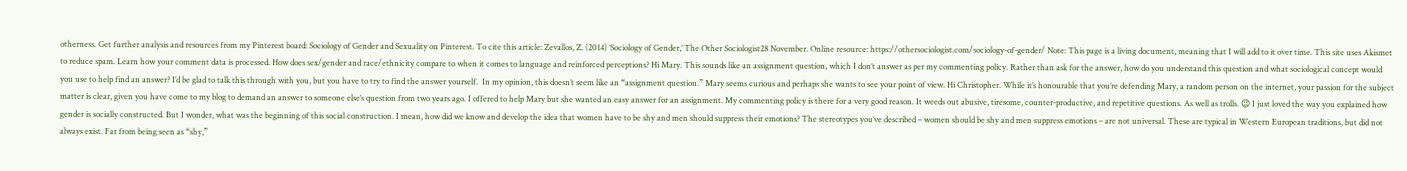otherness. Get further analysis and resources from my Pinterest board: Sociology of Gender and Sexuality on Pinterest. To cite this article: Zevallos, Z. (2014) ‘Sociology of Gender,’ The Other Sociologist28 November. Online resource: https://othersociologist.com/sociology-of-gender/ Note: This page is a living document, meaning that I will add to it over time. This site uses Akismet to reduce spam. Learn how your comment data is processed. How does sex/gender and race/ethnicity compare to when it comes to language and reinforced perceptions? Hi Mary. This sounds like an assignment question, which I don’t answer as per my commenting policy. Rather than ask for the answer, how do you understand this question and what sociological concept would you use to help find an answer? I’d be glad to talk this through with you, but you have to try to find the answer yourself.  In my opinion, this doesn’t seem like an “assignment question.” Mary seems curious and perhaps she wants to see your point of view. Hi Christopher. While it’s honourable that you’re defending Mary, a random person on the internet, your passion for the subject matter is clear, given you have come to my blog to demand an answer to someone else’s question from two years ago. I offered to help Mary but she wanted an easy answer for an assignment. My commenting policy is there for a very good reason. It weeds out abusive, tiresome, counter-productive, and repetitive questions. As well as trolls. 😉 I just loved the way you explained how gender is socially constructed. But I wonder, what was the beginning of this social construction. I mean, how did we know and develop the idea that women have to be shy and men should suppress their emotions? The stereotypes you’ve described – women should be shy and men suppress emotions – are not universal. These are typical in Western European traditions, but did not always exist. Far from being seen as “shy,”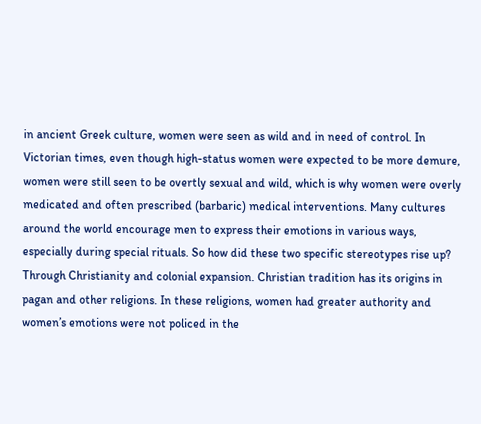in ancient Greek culture, women were seen as wild and in need of control. In Victorian times, even though high-status women were expected to be more demure, women were still seen to be overtly sexual and wild, which is why women were overly medicated and often prescribed (barbaric) medical interventions. Many cultures around the world encourage men to express their emotions in various ways, especially during special rituals. So how did these two specific stereotypes rise up? Through Christianity and colonial expansion. Christian tradition has its origins in pagan and other religions. In these religions, women had greater authority and women’s emotions were not policed in the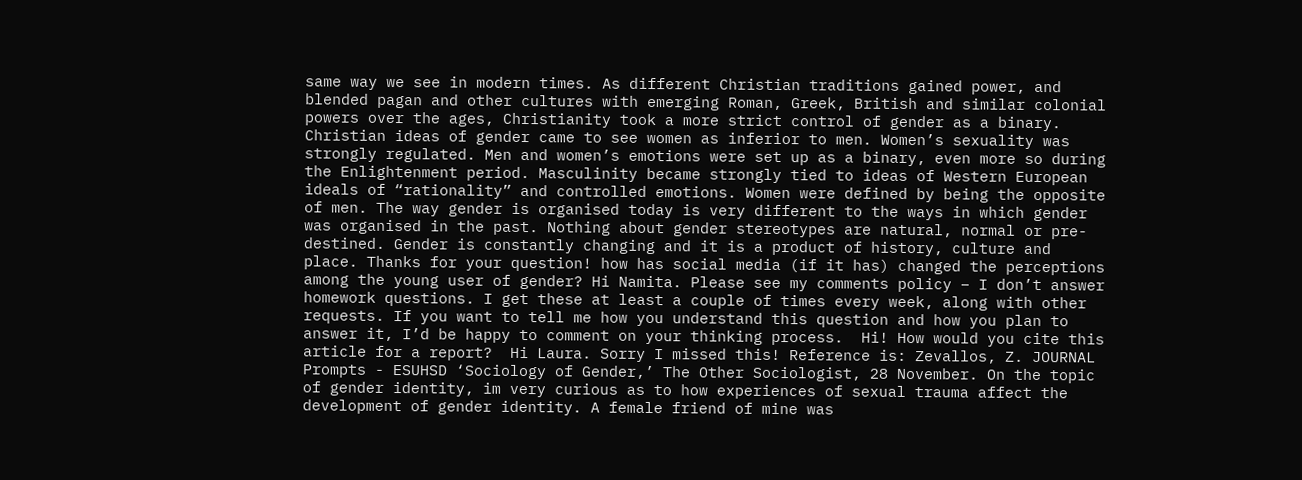same way we see in modern times. As different Christian traditions gained power, and blended pagan and other cultures with emerging Roman, Greek, British and similar colonial powers over the ages, Christianity took a more strict control of gender as a binary. Christian ideas of gender came to see women as inferior to men. Women’s sexuality was strongly regulated. Men and women’s emotions were set up as a binary, even more so during the Enlightenment period. Masculinity became strongly tied to ideas of Western European ideals of “rationality” and controlled emotions. Women were defined by being the opposite of men. The way gender is organised today is very different to the ways in which gender was organised in the past. Nothing about gender stereotypes are natural, normal or pre-destined. Gender is constantly changing and it is a product of history, culture and place. Thanks for your question! how has social media (if it has) changed the perceptions among the young user of gender? Hi Namita. Please see my comments policy – I don’t answer homework questions. I get these at least a couple of times every week, along with other requests. If you want to tell me how you understand this question and how you plan to answer it, I’d be happy to comment on your thinking process.  Hi! How would you cite this article for a report?  Hi Laura. Sorry I missed this! Reference is: Zevallos, Z. JOURNAL Prompts - ESUHSD ‘Sociology of Gender,’ The Other Sociologist, 28 November. On the topic of gender identity, im very curious as to how experiences of sexual trauma affect the development of gender identity. A female friend of mine was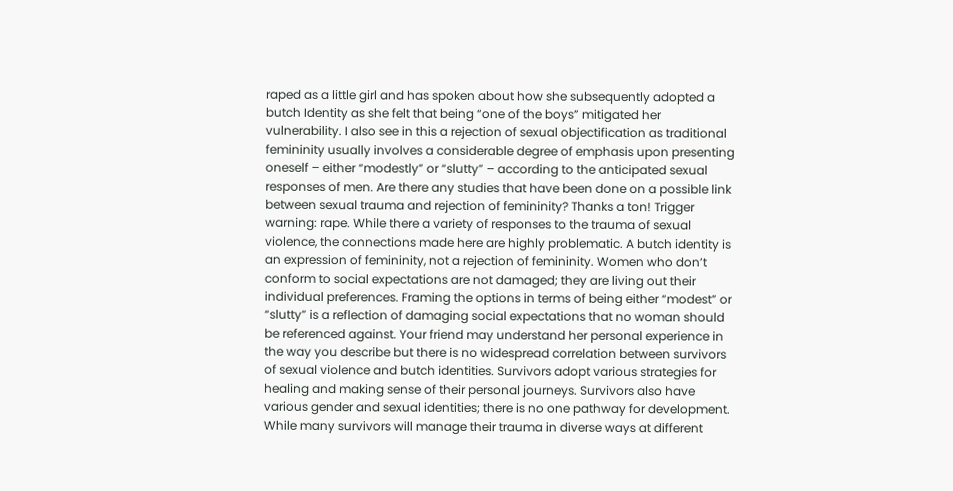raped as a little girl and has spoken about how she subsequently adopted a butch Identity as she felt that being “one of the boys” mitigated her vulnerability. I also see in this a rejection of sexual objectification as traditional femininity usually involves a considerable degree of emphasis upon presenting oneself – either “modestly” or “slutty” – according to the anticipated sexual responses of men. Are there any studies that have been done on a possible link between sexual trauma and rejection of femininity? Thanks a ton! Trigger warning: rape. While there a variety of responses to the trauma of sexual violence, the connections made here are highly problematic. A butch identity is an expression of femininity, not a rejection of femininity. Women who don’t conform to social expectations are not damaged; they are living out their individual preferences. Framing the options in terms of being either “modest” or “slutty” is a reflection of damaging social expectations that no woman should be referenced against. Your friend may understand her personal experience in the way you describe but there is no widespread correlation between survivors of sexual violence and butch identities. Survivors adopt various strategies for healing and making sense of their personal journeys. Survivors also have various gender and sexual identities; there is no one pathway for development. While many survivors will manage their trauma in diverse ways at different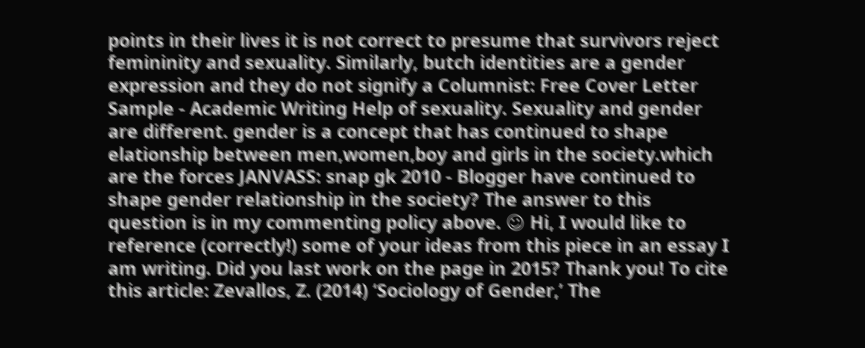points in their lives it is not correct to presume that survivors reject femininity and sexuality. Similarly, butch identities are a gender expression and they do not signify a Columnist: Free Cover Letter Sample - Academic Writing Help of sexuality. Sexuality and gender are different. gender is a concept that has continued to shape elationship between men,women,boy and girls in the society.which are the forces JANVASS: snap gk 2010 - Blogger have continued to shape gender relationship in the society? The answer to this question is in my commenting policy above. ☺ Hi, I would like to reference (correctly!) some of your ideas from this piece in an essay I am writing. Did you last work on the page in 2015? Thank you! To cite this article: Zevallos, Z. (2014) ‘Sociology of Gender,’ The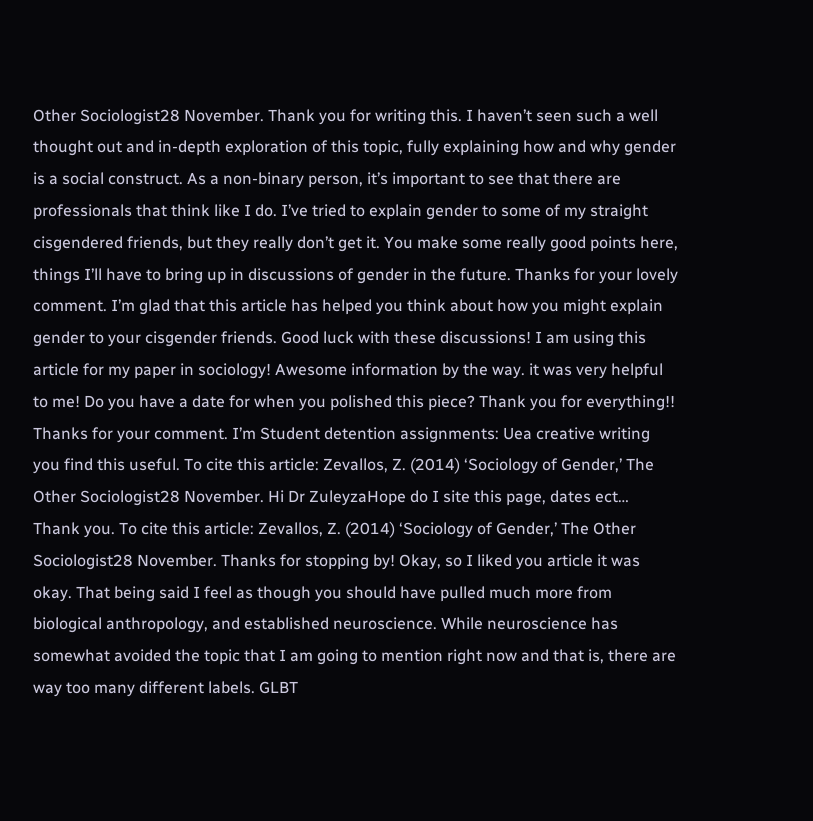Other Sociologist28 November. Thank you for writing this. I haven’t seen such a well thought out and in-depth exploration of this topic, fully explaining how and why gender is a social construct. As a non-binary person, it’s important to see that there are professionals that think like I do. I’ve tried to explain gender to some of my straight cisgendered friends, but they really don’t get it. You make some really good points here, things I’ll have to bring up in discussions of gender in the future. Thanks for your lovely comment. I’m glad that this article has helped you think about how you might explain gender to your cisgender friends. Good luck with these discussions! I am using this article for my paper in sociology! Awesome information by the way. it was very helpful to me! Do you have a date for when you polished this piece? Thank you for everything!! Thanks for your comment. I’m Student detention assignments: Uea creative writing you find this useful. To cite this article: Zevallos, Z. (2014) ‘Sociology of Gender,’ The Other Sociologist28 November. Hi Dr ZuleyzaHope do I site this page, dates ect… Thank you. To cite this article: Zevallos, Z. (2014) ‘Sociology of Gender,’ The Other Sociologist28 November. Thanks for stopping by! Okay, so I liked you article it was okay. That being said I feel as though you should have pulled much more from biological anthropology, and established neuroscience. While neuroscience has somewhat avoided the topic that I am going to mention right now and that is, there are way too many different labels. GLBT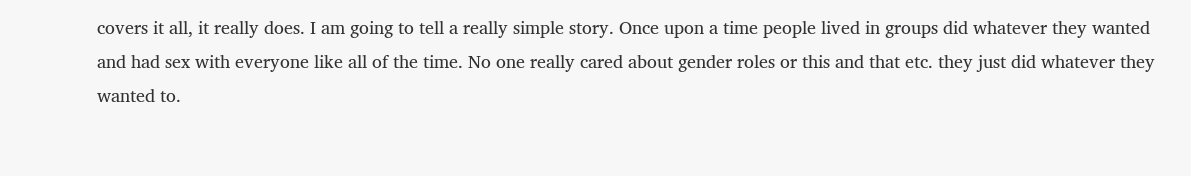covers it all, it really does. I am going to tell a really simple story. Once upon a time people lived in groups did whatever they wanted and had sex with everyone like all of the time. No one really cared about gender roles or this and that etc. they just did whatever they wanted to.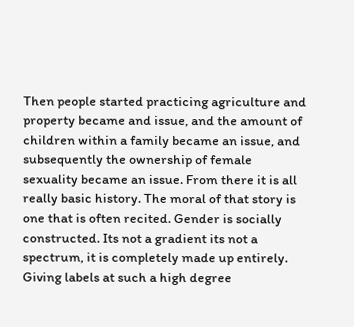Then people started practicing agriculture and property became and issue, and the amount of children within a family became an issue, and subsequently the ownership of female sexuality became an issue. From there it is all really basic history. The moral of that story is one that is often recited. Gender is socially constructed. Its not a gradient its not a spectrum, it is completely made up entirely. Giving labels at such a high degree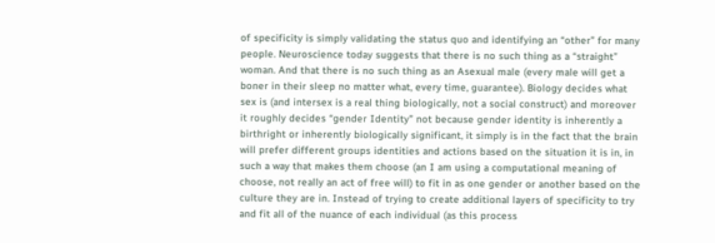of specificity is simply validating the status quo and identifying an “other” for many people. Neuroscience today suggests that there is no such thing as a “straight” woman. And that there is no such thing as an Asexual male (every male will get a boner in their sleep no matter what, every time, guarantee). Biology decides what sex is (and intersex is a real thing biologically, not a social construct) and moreover it roughly decides “gender Identity” not because gender identity is inherently a birthright or inherently biologically significant, it simply is in the fact that the brain will prefer different groups identities and actions based on the situation it is in, in such a way that makes them choose (an I am using a computational meaning of choose, not really an act of free will) to fit in as one gender or another based on the culture they are in. Instead of trying to create additional layers of specificity to try and fit all of the nuance of each individual (as this process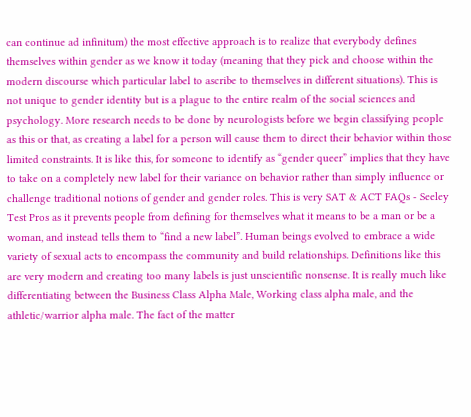can continue ad infinitum) the most effective approach is to realize that everybody defines themselves within gender as we know it today (meaning that they pick and choose within the modern discourse which particular label to ascribe to themselves in different situations). This is not unique to gender identity but is a plague to the entire realm of the social sciences and psychology. More research needs to be done by neurologists before we begin classifying people as this or that, as creating a label for a person will cause them to direct their behavior within those limited constraints. It is like this, for someone to identify as “gender queer” implies that they have to take on a completely new label for their variance on behavior rather than simply influence or challenge traditional notions of gender and gender roles. This is very SAT & ACT FAQs - Seeley Test Pros as it prevents people from defining for themselves what it means to be a man or be a woman, and instead tells them to “find a new label”. Human beings evolved to embrace a wide variety of sexual acts to encompass the community and build relationships. Definitions like this are very modern and creating too many labels is just unscientific nonsense. It is really much like differentiating between the Business Class Alpha Male, Working class alpha male, and the athletic/warrior alpha male. The fact of the matter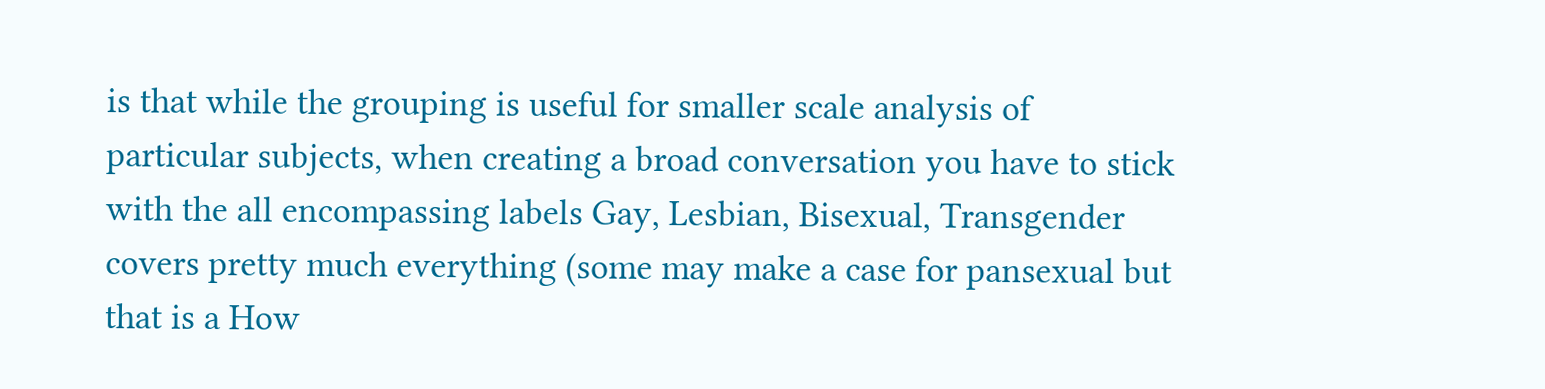is that while the grouping is useful for smaller scale analysis of particular subjects, when creating a broad conversation you have to stick with the all encompassing labels Gay, Lesbian, Bisexual, Transgender covers pretty much everything (some may make a case for pansexual but that is a How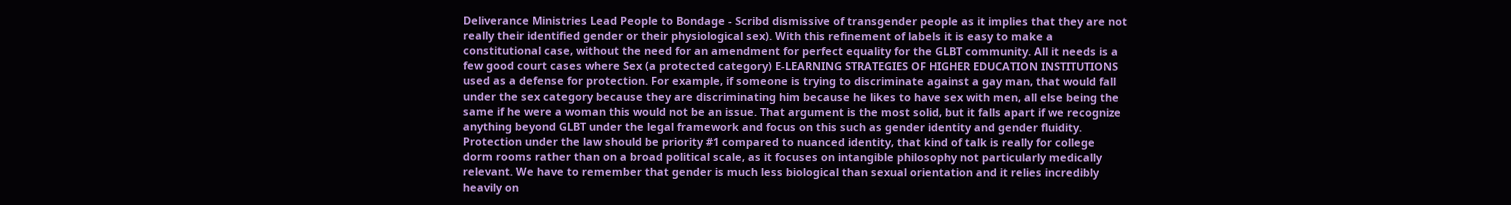Deliverance Ministries Lead People to Bondage - Scribd dismissive of transgender people as it implies that they are not really their identified gender or their physiological sex). With this refinement of labels it is easy to make a constitutional case, without the need for an amendment for perfect equality for the GLBT community. All it needs is a few good court cases where Sex (a protected category) E-LEARNING STRATEGIES OF HIGHER EDUCATION INSTITUTIONS used as a defense for protection. For example, if someone is trying to discriminate against a gay man, that would fall under the sex category because they are discriminating him because he likes to have sex with men, all else being the same if he were a woman this would not be an issue. That argument is the most solid, but it falls apart if we recognize anything beyond GLBT under the legal framework and focus on this such as gender identity and gender fluidity. Protection under the law should be priority #1 compared to nuanced identity, that kind of talk is really for college dorm rooms rather than on a broad political scale, as it focuses on intangible philosophy not particularly medically relevant. We have to remember that gender is much less biological than sexual orientation and it relies incredibly heavily on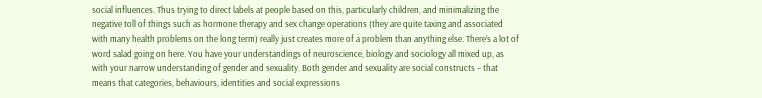social influences. Thus trying to direct labels at people based on this, particularly children, and minimalizing the negative toll of things such as hormone therapy and sex change operations (they are quite taxing and associated with many health problems on the long term) really just creates more of a problem than anything else. There’s a lot of word salad going on here. You have your understandings of neuroscience, biology and sociology all mixed up, as with your narrow understanding of gender and sexuality. Both gender and sexuality are social constructs – that means that categories, behaviours, identities and social expressions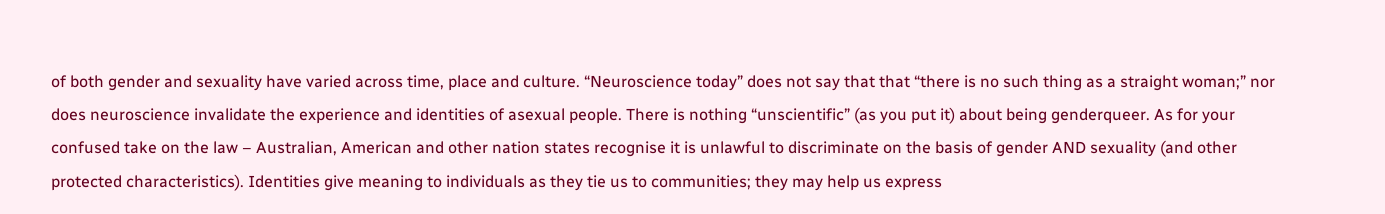of both gender and sexuality have varied across time, place and culture. “Neuroscience today” does not say that that “there is no such thing as a straight woman;” nor does neuroscience invalidate the experience and identities of asexual people. There is nothing “unscientific” (as you put it) about being genderqueer. As for your confused take on the law – Australian, American and other nation states recognise it is unlawful to discriminate on the basis of gender AND sexuality (and other protected characteristics). Identities give meaning to individuals as they tie us to communities; they may help us express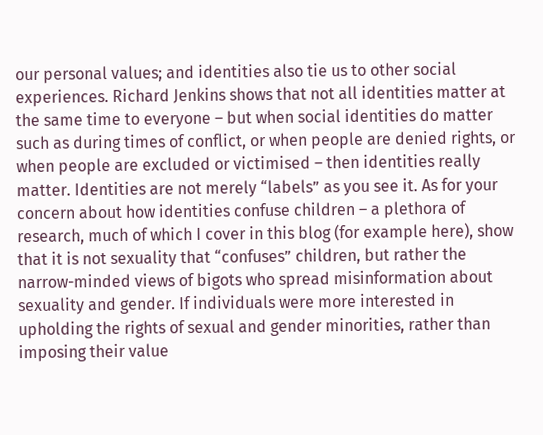our personal values; and identities also tie us to other social experiences. Richard Jenkins shows that not all identities matter at the same time to everyone – but when social identities do matter such as during times of conflict, or when people are denied rights, or when people are excluded or victimised – then identities really matter. Identities are not merely “labels” as you see it. As for your concern about how identities confuse children – a plethora of research, much of which I cover in this blog (for example here), show that it is not sexuality that “confuses” children, but rather the narrow-minded views of bigots who spread misinformation about sexuality and gender. If individuals were more interested in upholding the rights of sexual and gender minorities, rather than imposing their value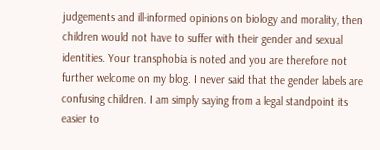judgements and ill-informed opinions on biology and morality, then children would not have to suffer with their gender and sexual identities. Your transphobia is noted and you are therefore not further welcome on my blog. I never said that the gender labels are confusing children. I am simply saying from a legal standpoint its easier to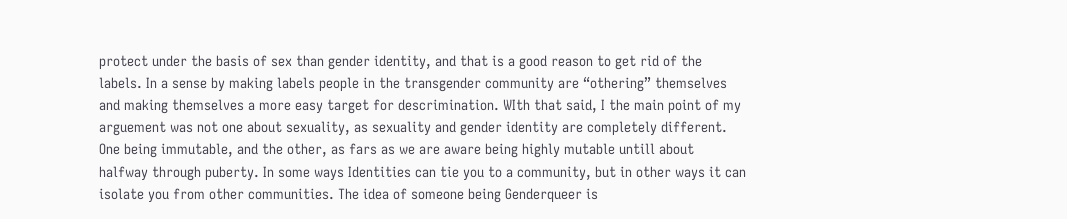protect under the basis of sex than gender identity, and that is a good reason to get rid of the labels. In a sense by making labels people in the transgender community are “othering” themselves and making themselves a more easy target for descrimination. WIth that said, I the main point of my arguement was not one about sexuality, as sexuality and gender identity are completely different. One being immutable, and the other, as fars as we are aware being highly mutable untill about halfway through puberty. In some ways Identities can tie you to a community, but in other ways it can isolate you from other communities. The idea of someone being Genderqueer is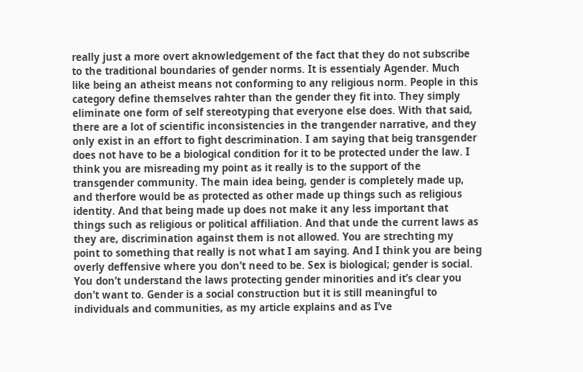really just a more overt aknowledgement of the fact that they do not subscribe to the traditional boundaries of gender norms. It is essentialy Agender. Much like being an atheist means not conforming to any religious norm. People in this category define themselves rahter than the gender they fit into. They simply eliminate one form of self stereotyping that everyone else does. With that said, there are a lot of scientific inconsistencies in the trangender narrative, and they only exist in an effort to fight descrimination. I am saying that beig transgender does not have to be a biological condition for it to be protected under the law. I think you are misreading my point as it really is to the support of the transgender community. The main idea being, gender is completely made up, and therfore would be as protected as other made up things such as religious identity. And that being made up does not make it any less important that things such as religious or political affiliation. And that unde the current laws as they are, discrimination against them is not allowed. You are strechting my point to something that really is not what I am saying. And I think you are being overly deffensive where you don’t need to be. Sex is biological; gender is social. You don’t understand the laws protecting gender minorities and it’s clear you don’t want to. Gender is a social construction but it is still meaningful to individuals and communities, as my article explains and as I’ve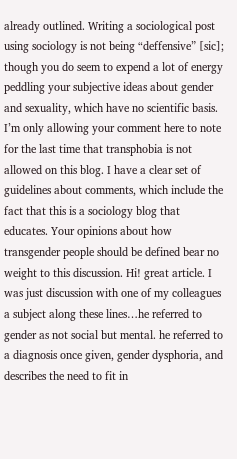already outlined. Writing a sociological post using sociology is not being “deffensive” [sic]; though you do seem to expend a lot of energy peddling your subjective ideas about gender and sexuality, which have no scientific basis. I’m only allowing your comment here to note for the last time that transphobia is not allowed on this blog. I have a clear set of guidelines about comments, which include the fact that this is a sociology blog that educates. Your opinions about how transgender people should be defined bear no weight to this discussion. Hi! great article. I was just discussion with one of my colleagues a subject along these lines…he referred to gender as not social but mental. he referred to a diagnosis once given, gender dysphoria, and describes the need to fit in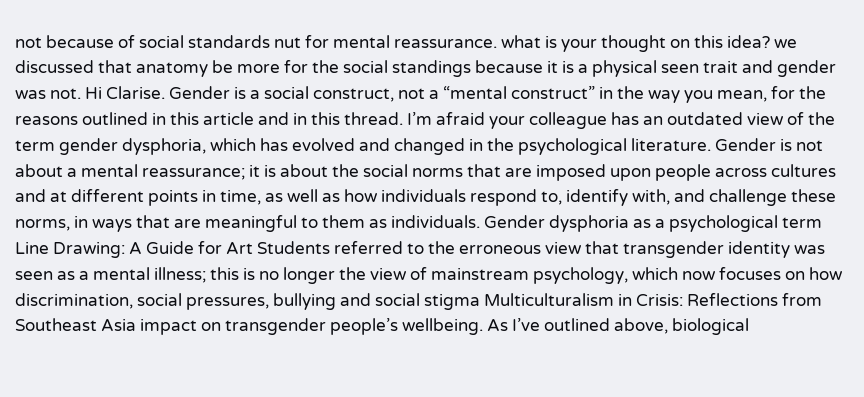not because of social standards nut for mental reassurance. what is your thought on this idea? we discussed that anatomy be more for the social standings because it is a physical seen trait and gender was not. Hi Clarise. Gender is a social construct, not a “mental construct” in the way you mean, for the reasons outlined in this article and in this thread. I’m afraid your colleague has an outdated view of the term gender dysphoria, which has evolved and changed in the psychological literature. Gender is not about a mental reassurance; it is about the social norms that are imposed upon people across cultures and at different points in time, as well as how individuals respond to, identify with, and challenge these norms, in ways that are meaningful to them as individuals. Gender dysphoria as a psychological term Line Drawing: A Guide for Art Students referred to the erroneous view that transgender identity was seen as a mental illness; this is no longer the view of mainstream psychology, which now focuses on how discrimination, social pressures, bullying and social stigma Multiculturalism in Crisis: Reflections from Southeast Asia impact on transgender people’s wellbeing. As I’ve outlined above, biological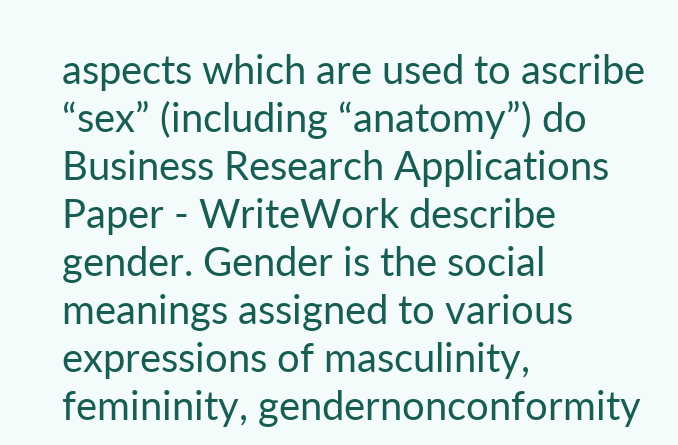aspects which are used to ascribe “sex” (including “anatomy”) do Business Research Applications Paper - WriteWork describe gender. Gender is the social meanings assigned to various expressions of masculinity, femininity, gendernonconformity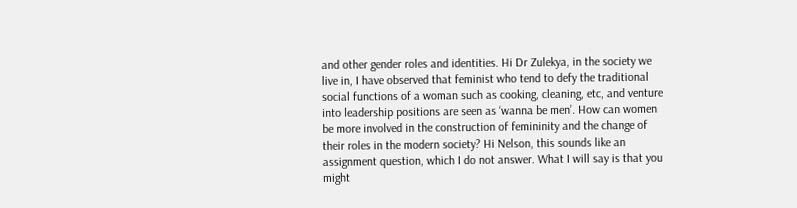and other gender roles and identities. Hi Dr Zulekya, in the society we live in, I have observed that feminist who tend to defy the traditional social functions of a woman such as cooking, cleaning, etc, and venture into leadership positions are seen as ‘wanna be men’. How can women be more involved in the construction of femininity and the change of their roles in the modern society? Hi Nelson, this sounds like an assignment question, which I do not answer. What I will say is that you might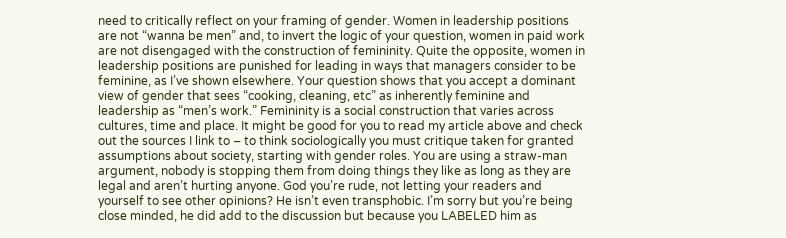need to critically reflect on your framing of gender. Women in leadership positions are not “wanna be men” and, to invert the logic of your question, women in paid work are not disengaged with the construction of femininity. Quite the opposite, women in leadership positions are punished for leading in ways that managers consider to be feminine, as I’ve shown elsewhere. Your question shows that you accept a dominant view of gender that sees “cooking, cleaning, etc” as inherently feminine and leadership as “men’s work.” Femininity is a social construction that varies across cultures, time and place. It might be good for you to read my article above and check out the sources I link to – to think sociologically you must critique taken for granted assumptions about society, starting with gender roles. You are using a straw-man argument, nobody is stopping them from doing things they like as long as they are legal and aren’t hurting anyone. God you’re rude, not letting your readers and yourself to see other opinions? He isn’t even transphobic. I’m sorry but you’re being close minded, he did add to the discussion but because you LABELED him as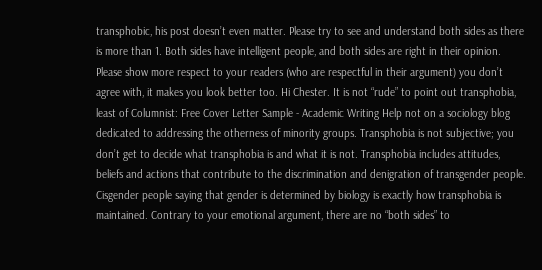transphobic, his post doesn’t even matter. Please try to see and understand both sides as there is more than 1. Both sides have intelligent people, and both sides are right in their opinion. Please show more respect to your readers (who are respectful in their argument) you don’t agree with, it makes you look better too. Hi Chester. It is not “rude” to point out transphobia, least of Columnist: Free Cover Letter Sample - Academic Writing Help not on a sociology blog dedicated to addressing the otherness of minority groups. Transphobia is not subjective; you don’t get to decide what transphobia is and what it is not. Transphobia includes attitudes, beliefs and actions that contribute to the discrimination and denigration of transgender people. Cisgender people saying that gender is determined by biology is exactly how transphobia is maintained. Contrary to your emotional argument, there are no “both sides” to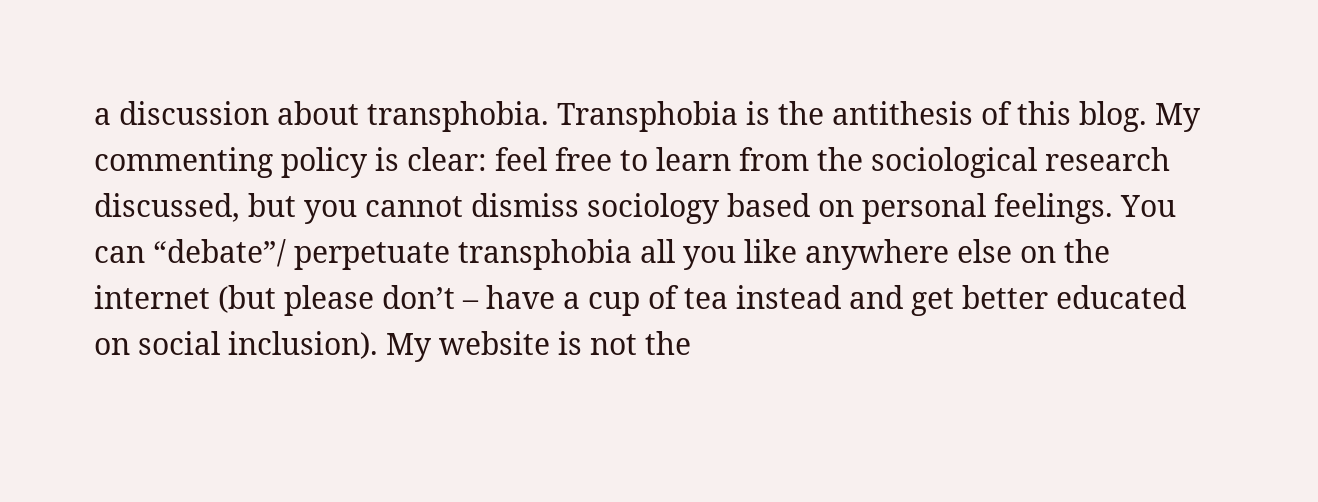a discussion about transphobia. Transphobia is the antithesis of this blog. My commenting policy is clear: feel free to learn from the sociological research discussed, but you cannot dismiss sociology based on personal feelings. You can “debate”/ perpetuate transphobia all you like anywhere else on the internet (but please don’t – have a cup of tea instead and get better educated on social inclusion). My website is not the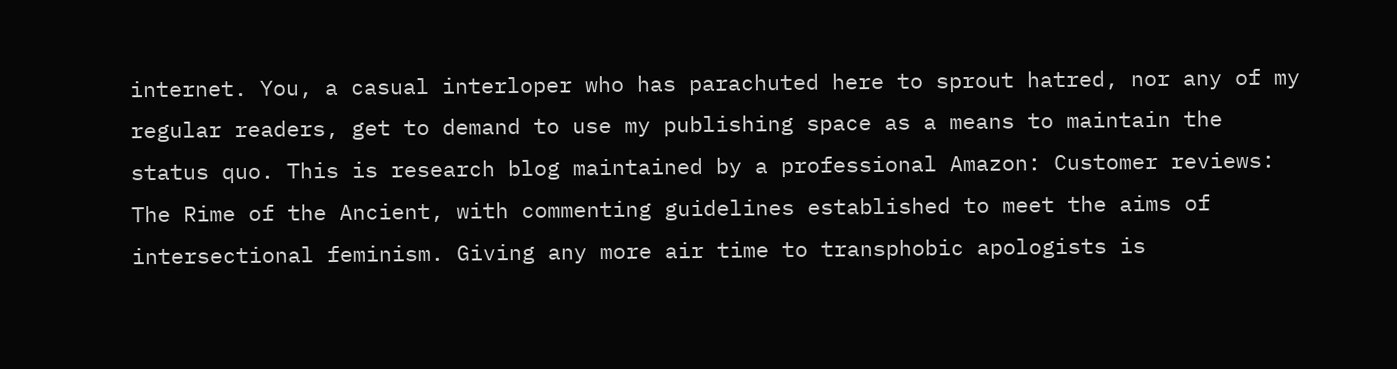internet. You, a casual interloper who has parachuted here to sprout hatred, nor any of my regular readers, get to demand to use my publishing space as a means to maintain the status quo. This is research blog maintained by a professional Amazon: Customer reviews: The Rime of the Ancient, with commenting guidelines established to meet the aims of intersectional feminism. Giving any more air time to transphobic apologists is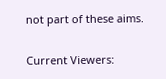not part of these aims.

Current Viewers: